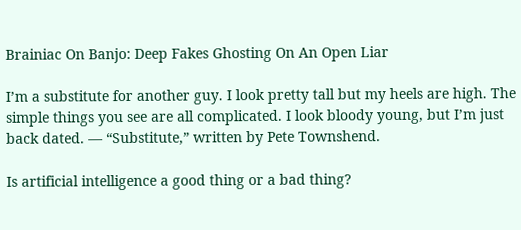Brainiac On Banjo: Deep Fakes Ghosting On An Open Liar

I’m a substitute for another guy. I look pretty tall but my heels are high. The simple things you see are all complicated. I look bloody young, but I’m just back dated. — “Substitute,” written by Pete Townshend.

Is artificial intelligence a good thing or a bad thing?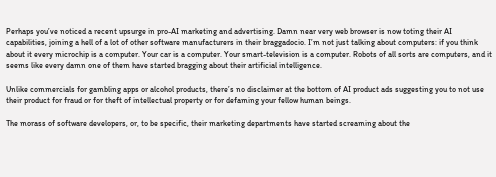Perhaps you’ve noticed a recent upsurge in pro-AI marketing and advertising. Damn near very web browser is now toting their AI capabilities, joining a hell of a lot of other software manufacturers in their braggadocio. I’m not just talking about computers: if you think about it every microchip is a computer. Your car is a computer. Your smart-television is a computer. Robots of all sorts are computers, and it seems like every damn one of them have started bragging about their artificial intelligence.

Unlike commercials for gambling apps or alcohol products, there’s no disclaimer at the bottom of AI product ads suggesting you to not use their product for fraud or for theft of intellectual property or for defaming your fellow human beings.

The morass of software developers, or, to be specific, their marketing departments have started screaming about the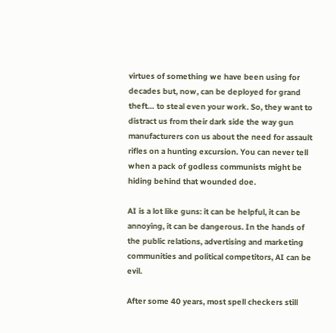virtues of something we have been using for decades but, now, can be deployed for grand theft… to steal even your work. So, they want to distract us from their dark side the way gun manufacturers con us about the need for assault rifles on a hunting excursion. You can never tell when a pack of godless communists might be hiding behind that wounded doe.

AI is a lot like guns: it can be helpful, it can be annoying, it can be dangerous. In the hands of the public relations, advertising and marketing communities and political competitors, AI can be evil.

After some 40 years, most spell checkers still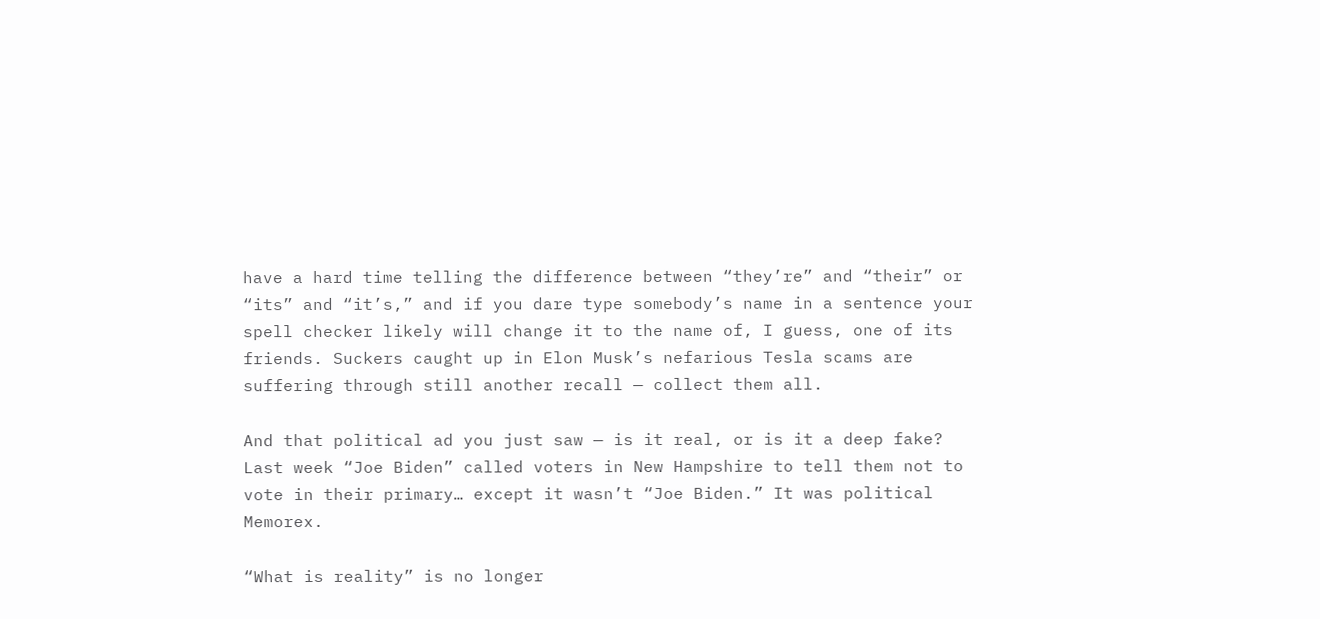have a hard time telling the difference between “they’re” and “their” or “its” and “it’s,” and if you dare type somebody’s name in a sentence your spell checker likely will change it to the name of, I guess, one of its friends. Suckers caught up in Elon Musk’s nefarious Tesla scams are suffering through still another recall — collect them all.

And that political ad you just saw — is it real, or is it a deep fake? Last week “Joe Biden” called voters in New Hampshire to tell them not to vote in their primary… except it wasn’t “Joe Biden.” It was political Memorex.

“What is reality” is no longer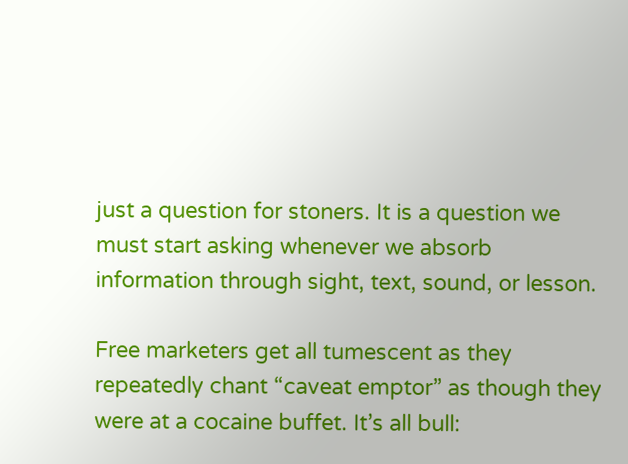just a question for stoners. It is a question we must start asking whenever we absorb information through sight, text, sound, or lesson.

Free marketers get all tumescent as they repeatedly chant “caveat emptor” as though they were at a cocaine buffet. It’s all bull: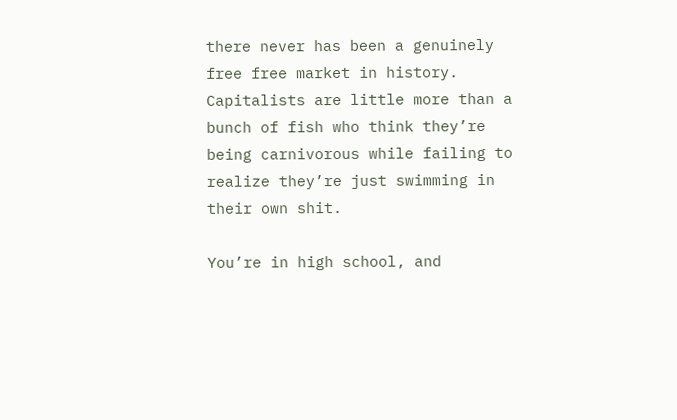there never has been a genuinely free free market in history. Capitalists are little more than a bunch of fish who think they’re being carnivorous while failing to realize they’re just swimming in their own shit.

You’re in high school, and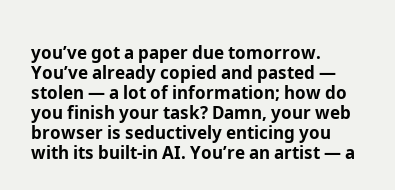you’ve got a paper due tomorrow. You’ve already copied and pasted — stolen — a lot of information; how do you finish your task? Damn, your web browser is seductively enticing you with its built-in AI. You’re an artist — a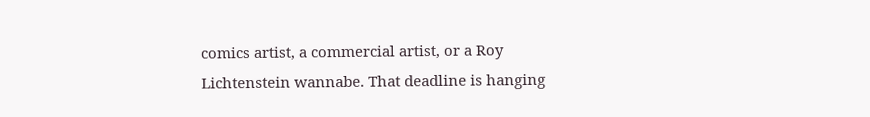comics artist, a commercial artist, or a Roy Lichtenstein wannabe. That deadline is hanging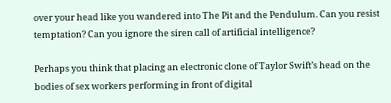over your head like you wandered into The Pit and the Pendulum. Can you resist temptation? Can you ignore the siren call of artificial intelligence?

Perhaps you think that placing an electronic clone of Taylor Swift’s head on the bodies of sex workers performing in front of digital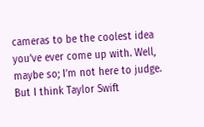cameras to be the coolest idea you’ve ever come up with. Well, maybe so; I’m not here to judge. But I think Taylor Swift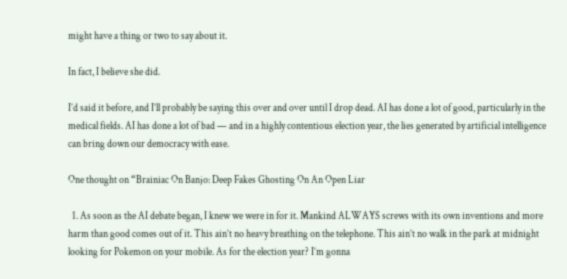might have a thing or two to say about it.

In fact, I believe she did.

I’d said it before, and I’ll probably be saying this over and over until I drop dead. AI has done a lot of good, particularly in the medical fields. AI has done a lot of bad — and in a highly contentious election year, the lies generated by artificial intelligence can bring down our democracy with ease.

One thought on “Brainiac On Banjo: Deep Fakes Ghosting On An Open Liar

  1. As soon as the AI debate began, I knew we were in for it. Mankind ALWAYS screws with its own inventions and more harm than good comes out of it. This ain’t no heavy breathing on the telephone. This ain’t no walk in the park at midnight looking for Pokemon on your mobile. As for the election year? I’m gonna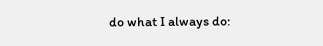do what I always do: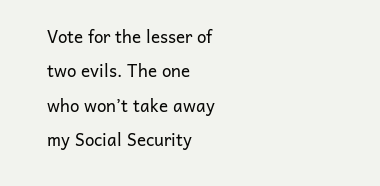Vote for the lesser of two evils. The one who won’t take away my Social Security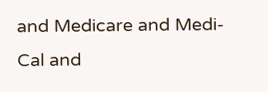and Medicare and Medi-Cal and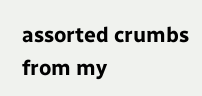assorted crumbs from my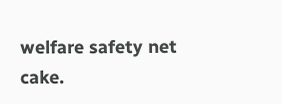welfare safety net cake.